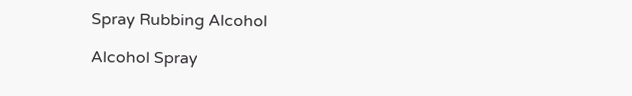Spray Rubbing Alcohol

Alcohol Spray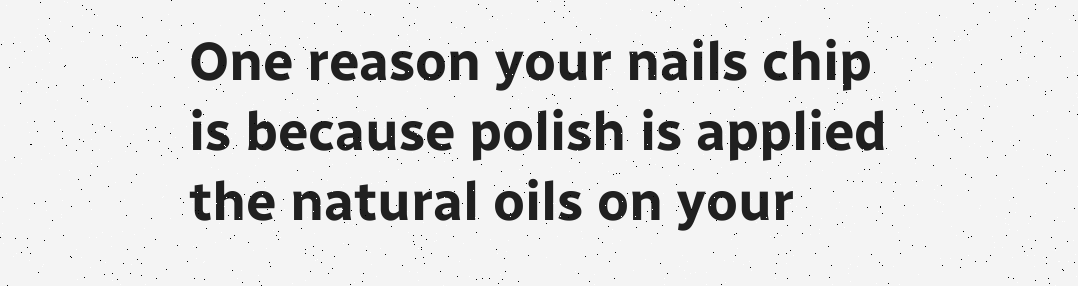One reason your nails chip is because polish is applied the natural oils on your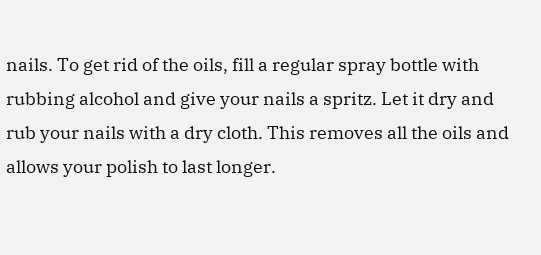nails. To get rid of the oils, fill a regular spray bottle with rubbing alcohol and give your nails a spritz. Let it dry and rub your nails with a dry cloth. This removes all the oils and allows your polish to last longer.